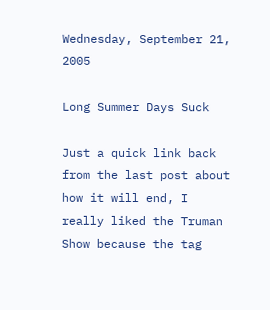Wednesday, September 21, 2005

Long Summer Days Suck

Just a quick link back from the last post about how it will end, I really liked the Truman Show because the tag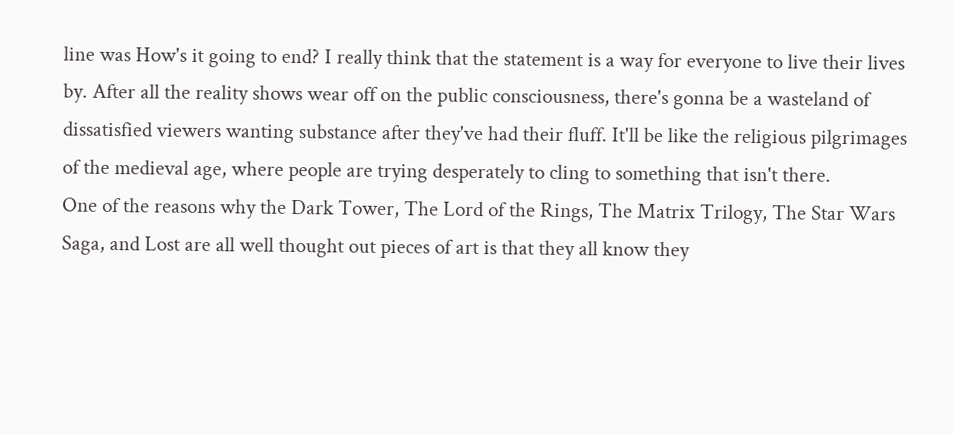line was How's it going to end? I really think that the statement is a way for everyone to live their lives by. After all the reality shows wear off on the public consciousness, there's gonna be a wasteland of dissatisfied viewers wanting substance after they've had their fluff. It'll be like the religious pilgrimages of the medieval age, where people are trying desperately to cling to something that isn't there.
One of the reasons why the Dark Tower, The Lord of the Rings, The Matrix Trilogy, The Star Wars Saga, and Lost are all well thought out pieces of art is that they all know they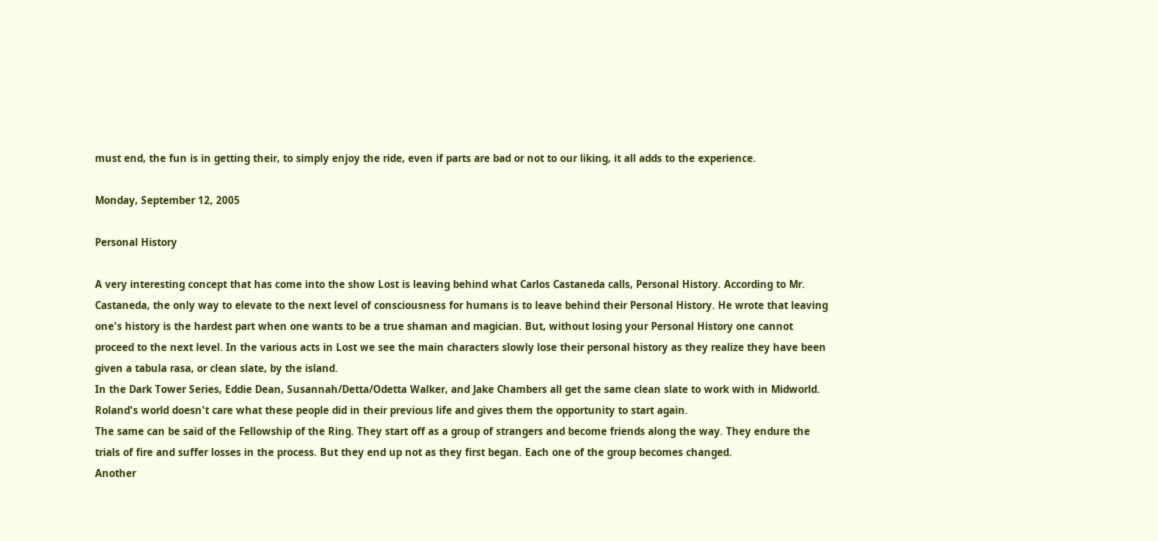must end, the fun is in getting their, to simply enjoy the ride, even if parts are bad or not to our liking, it all adds to the experience.

Monday, September 12, 2005

Personal History

A very interesting concept that has come into the show Lost is leaving behind what Carlos Castaneda calls, Personal History. According to Mr. Castaneda, the only way to elevate to the next level of consciousness for humans is to leave behind their Personal History. He wrote that leaving one's history is the hardest part when one wants to be a true shaman and magician. But, without losing your Personal History one cannot proceed to the next level. In the various acts in Lost we see the main characters slowly lose their personal history as they realize they have been given a tabula rasa, or clean slate, by the island.
In the Dark Tower Series, Eddie Dean, Susannah/Detta/Odetta Walker, and Jake Chambers all get the same clean slate to work with in Midworld. Roland's world doesn't care what these people did in their previous life and gives them the opportunity to start again.
The same can be said of the Fellowship of the Ring. They start off as a group of strangers and become friends along the way. They endure the trials of fire and suffer losses in the process. But they end up not as they first began. Each one of the group becomes changed.
Another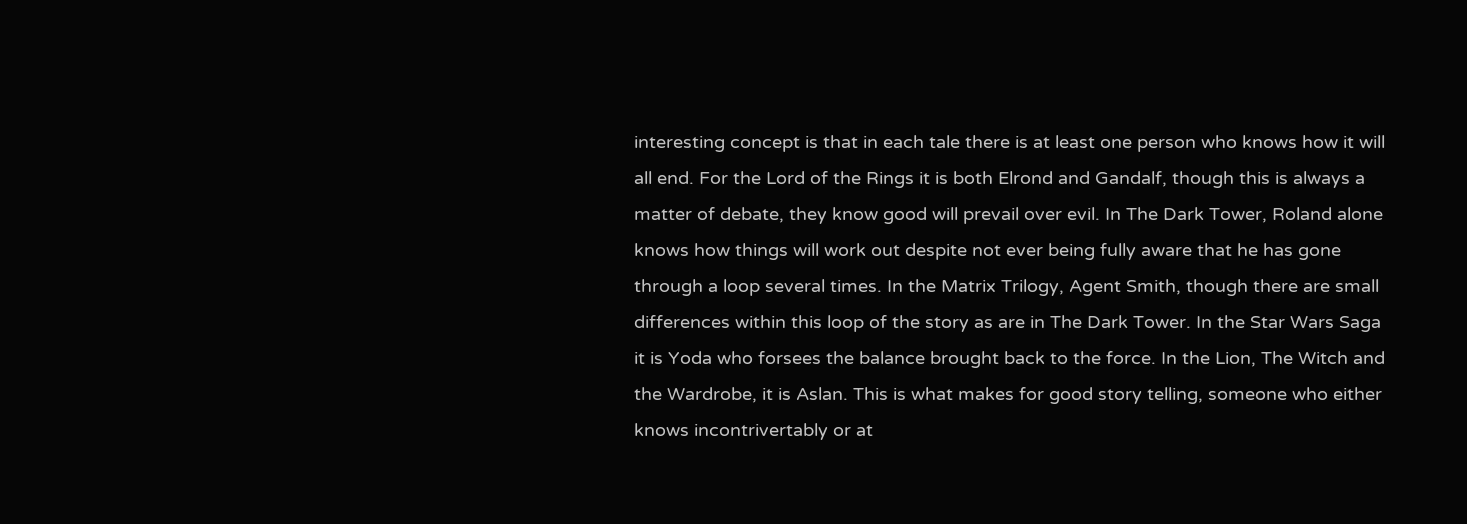interesting concept is that in each tale there is at least one person who knows how it will all end. For the Lord of the Rings it is both Elrond and Gandalf, though this is always a matter of debate, they know good will prevail over evil. In The Dark Tower, Roland alone knows how things will work out despite not ever being fully aware that he has gone through a loop several times. In the Matrix Trilogy, Agent Smith, though there are small differences within this loop of the story as are in The Dark Tower. In the Star Wars Saga it is Yoda who forsees the balance brought back to the force. In the Lion, The Witch and the Wardrobe, it is Aslan. This is what makes for good story telling, someone who either knows incontrivertably or at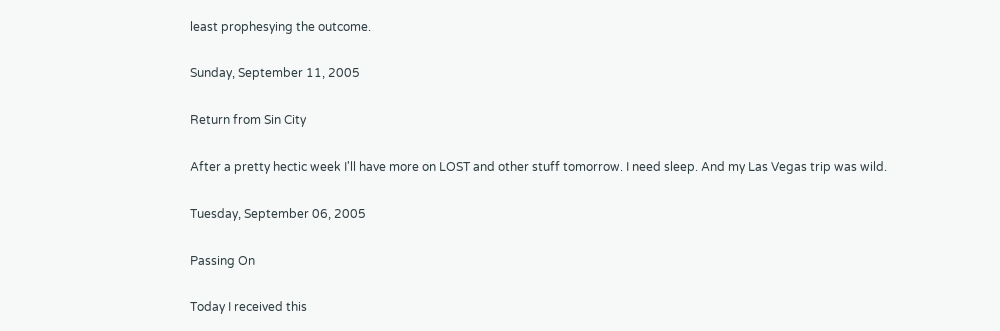least prophesying the outcome.

Sunday, September 11, 2005

Return from Sin City

After a pretty hectic week I'll have more on LOST and other stuff tomorrow. I need sleep. And my Las Vegas trip was wild.

Tuesday, September 06, 2005

Passing On

Today I received this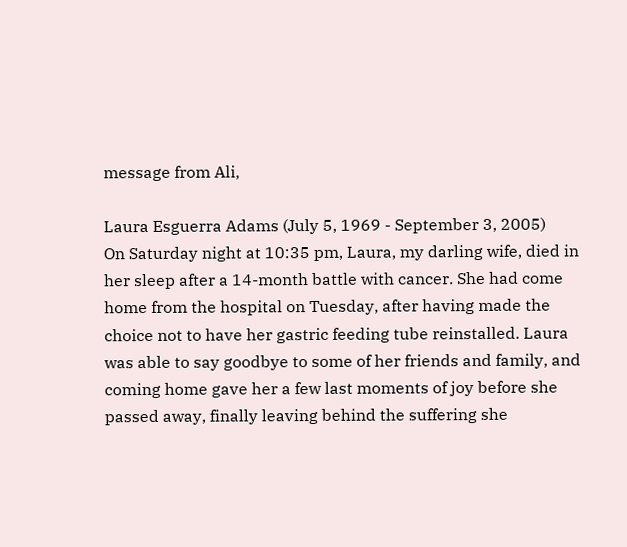message from Ali,

Laura Esguerra Adams (July 5, 1969 - September 3, 2005)
On Saturday night at 10:35 pm, Laura, my darling wife, died in her sleep after a 14-month battle with cancer. She had come home from the hospital on Tuesday, after having made the choice not to have her gastric feeding tube reinstalled. Laura was able to say goodbye to some of her friends and family, and coming home gave her a few last moments of joy before she passed away, finally leaving behind the suffering she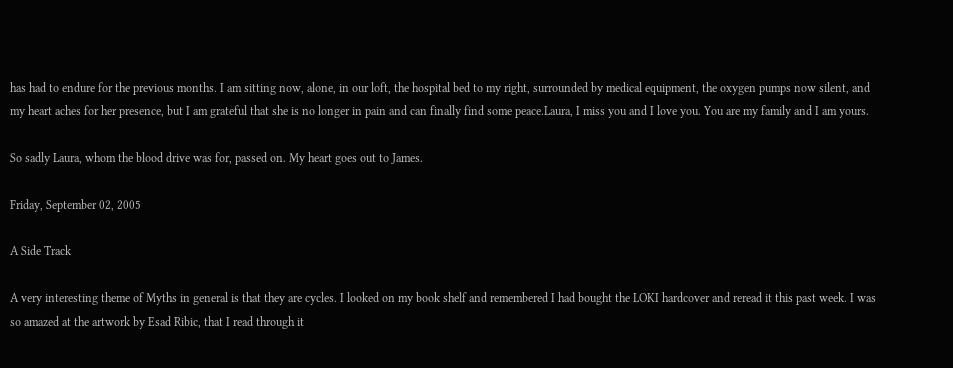has had to endure for the previous months. I am sitting now, alone, in our loft, the hospital bed to my right, surrounded by medical equipment, the oxygen pumps now silent, and my heart aches for her presence, but I am grateful that she is no longer in pain and can finally find some peace.Laura, I miss you and I love you. You are my family and I am yours.

So sadly Laura, whom the blood drive was for, passed on. My heart goes out to James.

Friday, September 02, 2005

A Side Track

A very interesting theme of Myths in general is that they are cycles. I looked on my book shelf and remembered I had bought the LOKI hardcover and reread it this past week. I was so amazed at the artwork by Esad Ribic, that I read through it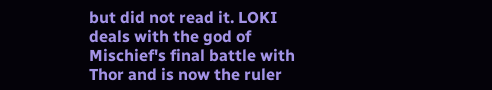but did not read it. LOKI deals with the god of Mischief's final battle with Thor and is now the ruler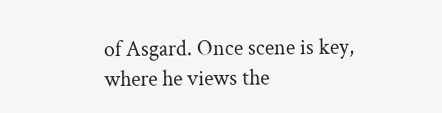of Asgard. Once scene is key, where he views the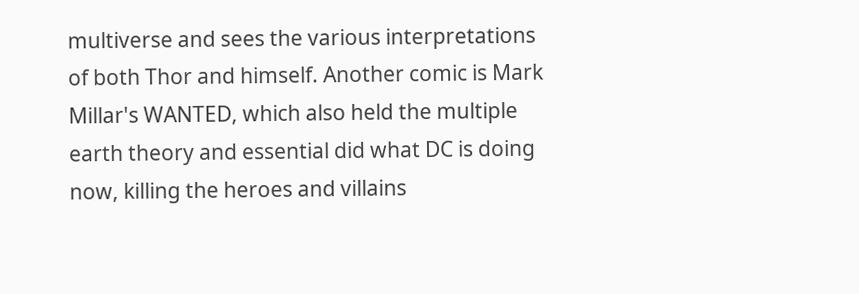multiverse and sees the various interpretations of both Thor and himself. Another comic is Mark Millar's WANTED, which also held the multiple earth theory and essential did what DC is doing now, killing the heroes and villains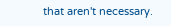that aren't necessary.